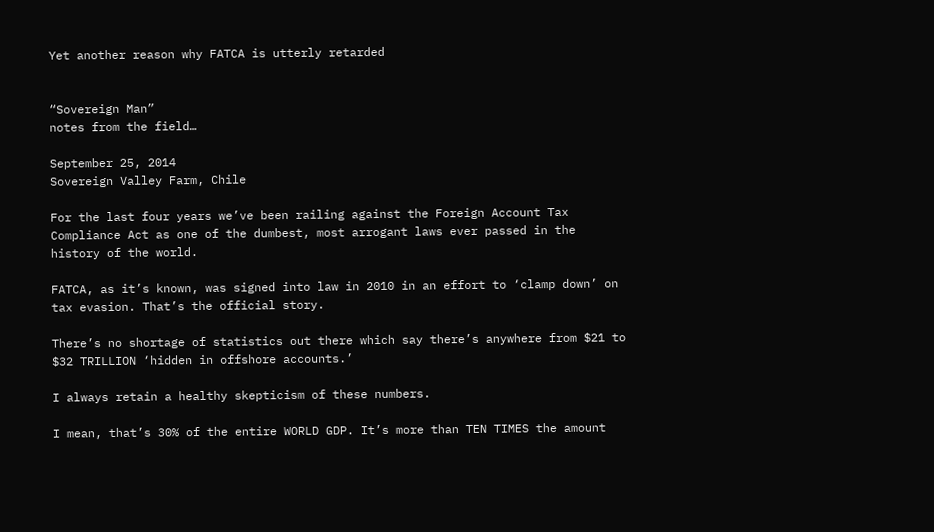Yet another reason why FATCA is utterly retarded


“Sovereign Man”
notes from the field…

September 25, 2014
Sovereign Valley Farm, Chile

For the last four years we’ve been railing against the Foreign Account Tax Compliance Act as one of the dumbest, most arrogant laws ever passed in the history of the world.

FATCA, as it’s known, was signed into law in 2010 in an effort to ‘clamp down’ on tax evasion. That’s the official story.

There’s no shortage of statistics out there which say there’s anywhere from $21 to $32 TRILLION ‘hidden in offshore accounts.’

I always retain a healthy skepticism of these numbers.

I mean, that’s 30% of the entire WORLD GDP. It’s more than TEN TIMES the amount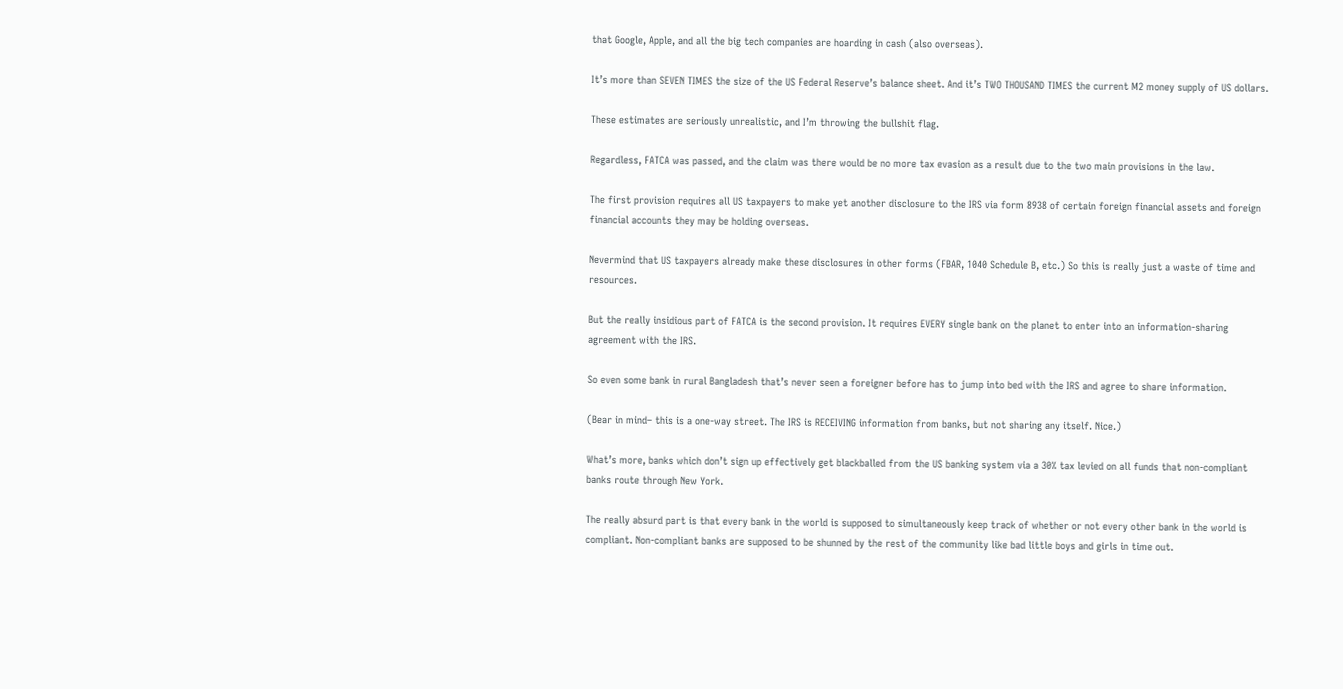that Google, Apple, and all the big tech companies are hoarding in cash (also overseas).

It’s more than SEVEN TIMES the size of the US Federal Reserve’s balance sheet. And it’s TWO THOUSAND TIMES the current M2 money supply of US dollars.

These estimates are seriously unrealistic, and I’m throwing the bullshit flag.

Regardless, FATCA was passed, and the claim was there would be no more tax evasion as a result due to the two main provisions in the law.

The first provision requires all US taxpayers to make yet another disclosure to the IRS via form 8938 of certain foreign financial assets and foreign financial accounts they may be holding overseas.

Nevermind that US taxpayers already make these disclosures in other forms (FBAR, 1040 Schedule B, etc.) So this is really just a waste of time and resources.

But the really insidious part of FATCA is the second provision. It requires EVERY single bank on the planet to enter into an information-sharing agreement with the IRS.

So even some bank in rural Bangladesh that’s never seen a foreigner before has to jump into bed with the IRS and agree to share information.

(Bear in mind– this is a one-way street. The IRS is RECEIVING information from banks, but not sharing any itself. Nice.)

What’s more, banks which don’t sign up effectively get blackballed from the US banking system via a 30% tax levied on all funds that non-compliant banks route through New York.

The really absurd part is that every bank in the world is supposed to simultaneously keep track of whether or not every other bank in the world is compliant. Non-compliant banks are supposed to be shunned by the rest of the community like bad little boys and girls in time out.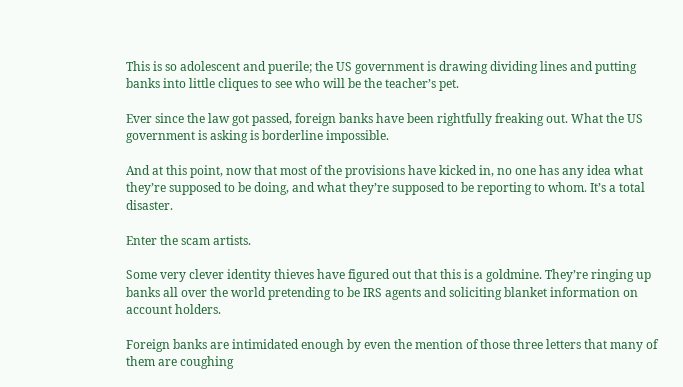This is so adolescent and puerile; the US government is drawing dividing lines and putting banks into little cliques to see who will be the teacher’s pet.

Ever since the law got passed, foreign banks have been rightfully freaking out. What the US government is asking is borderline impossible.

And at this point, now that most of the provisions have kicked in, no one has any idea what they’re supposed to be doing, and what they’re supposed to be reporting to whom. It’s a total disaster.

Enter the scam artists.

Some very clever identity thieves have figured out that this is a goldmine. They’re ringing up banks all over the world pretending to be IRS agents and soliciting blanket information on account holders.

Foreign banks are intimidated enough by even the mention of those three letters that many of them are coughing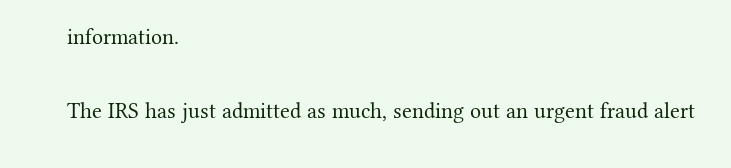information.

The IRS has just admitted as much, sending out an urgent fraud alert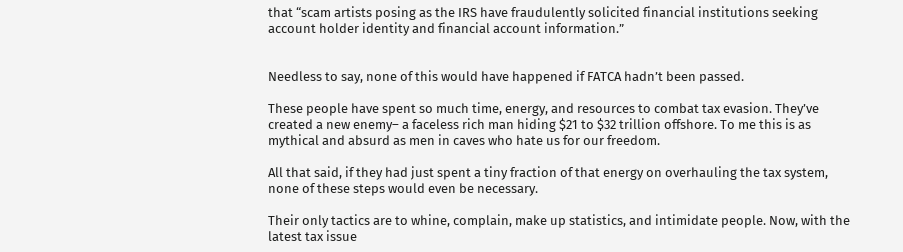that “scam artists posing as the IRS have fraudulently solicited financial institutions seeking account holder identity and financial account information.”


Needless to say, none of this would have happened if FATCA hadn’t been passed.

These people have spent so much time, energy, and resources to combat tax evasion. They’ve created a new enemy– a faceless rich man hiding $21 to $32 trillion offshore. To me this is as mythical and absurd as men in caves who hate us for our freedom.

All that said, if they had just spent a tiny fraction of that energy on overhauling the tax system, none of these steps would even be necessary.

Their only tactics are to whine, complain, make up statistics, and intimidate people. Now, with the latest tax issue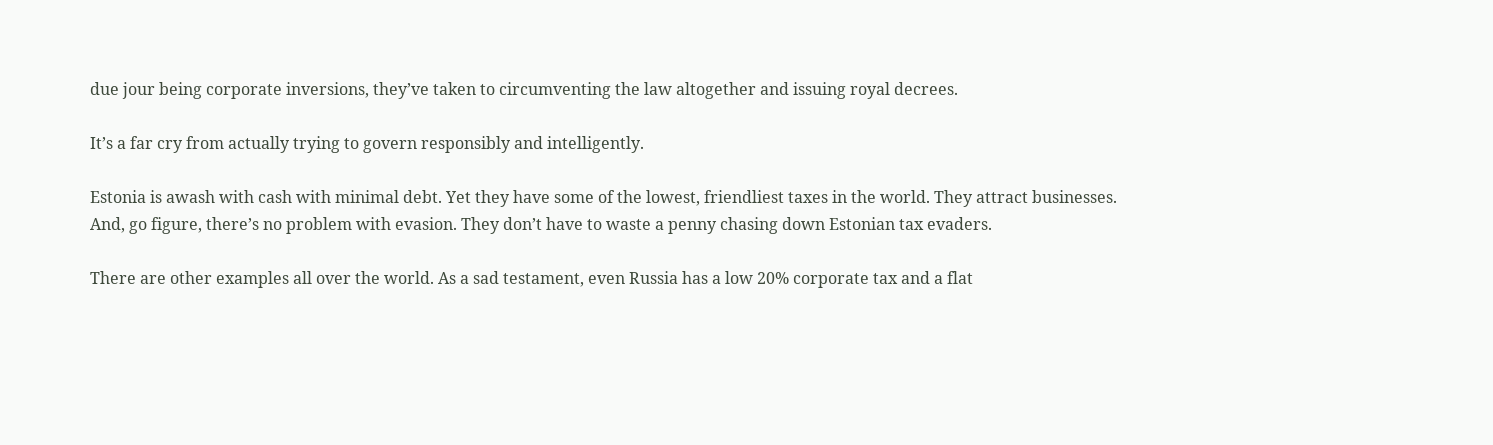due jour being corporate inversions, they’ve taken to circumventing the law altogether and issuing royal decrees.

It’s a far cry from actually trying to govern responsibly and intelligently.

Estonia is awash with cash with minimal debt. Yet they have some of the lowest, friendliest taxes in the world. They attract businesses. And, go figure, there’s no problem with evasion. They don’t have to waste a penny chasing down Estonian tax evaders.

There are other examples all over the world. As a sad testament, even Russia has a low 20% corporate tax and a flat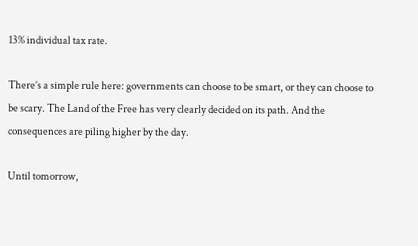13% individual tax rate.

There’s a simple rule here: governments can choose to be smart, or they can choose to be scary. The Land of the Free has very clearly decided on its path. And the consequences are piling higher by the day.

Until tomorrow,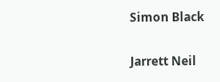Simon Black

Jarrett Neil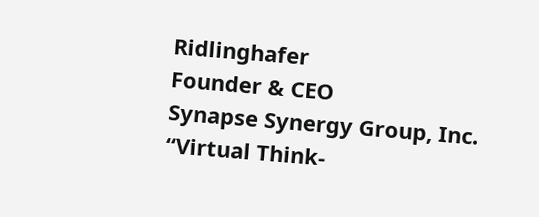Ridlinghafer
Founder & CEO
Synapse Synergy Group, Inc.
“Virtual Think-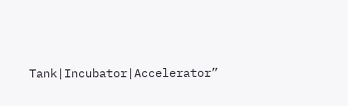Tank|Incubator|Accelerator”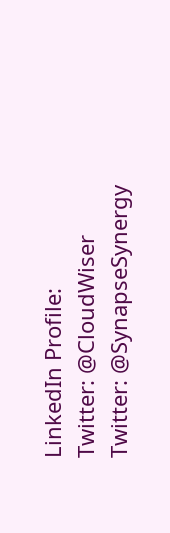LinkedIn Profile:
Twitter: @CloudWiser
Twitter: @SynapseSynergy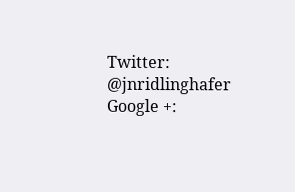Twitter: @jnridlinghafer
Google +: